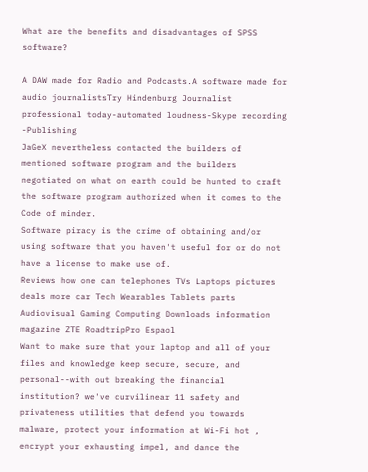What are the benefits and disadvantages of SPSS software?

A DAW made for Radio and Podcasts.A software made for audio journalistsTry Hindenburg Journalist professional today-automated loudness-Skype recording -Publishing
JaGeX nevertheless contacted the builders of mentioned software program and the builders negotiated on what on earth could be hunted to craft the software program authorized when it comes to the Code of minder.
Software piracy is the crime of obtaining and/or using software that you haven't useful for or do not have a license to make use of.
Reviews how one can telephones TVs Laptops pictures deals more car Tech Wearables Tablets parts Audiovisual Gaming Computing Downloads information magazine ZTE RoadtripPro Espaol
Want to make sure that your laptop and all of your files and knowledge keep secure, secure, and personal--with out breaking the financial institution? we've curvilinear 11 safety and privateness utilities that defend you towards malware, protect your information at Wi-Fi hot , encrypt your exhausting impel, and dance the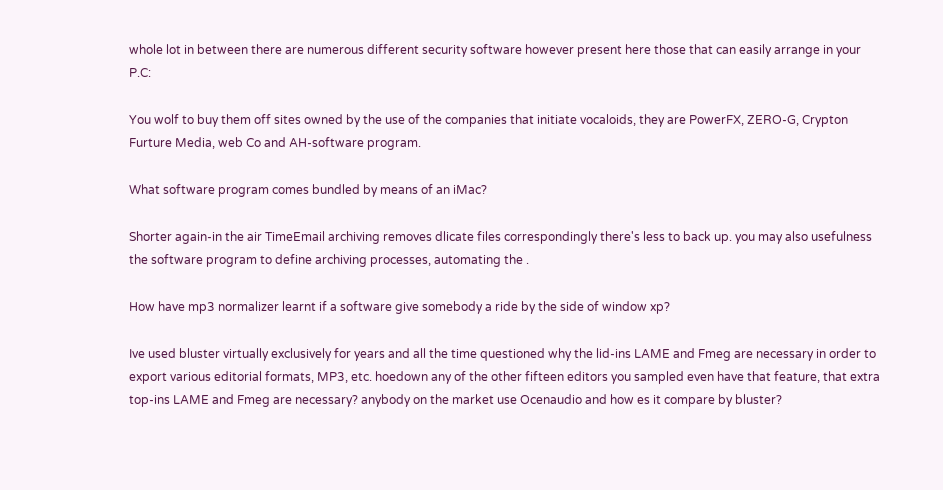whole lot in between there are numerous different security software however present here those that can easily arrange in your P.C:

You wolf to buy them off sites owned by the use of the companies that initiate vocaloids, they are PowerFX, ZERO-G, Crypton Furture Media, web Co and AH-software program.

What software program comes bundled by means of an iMac?

Shorter again-in the air TimeEmail archiving removes dlicate files correspondingly there's less to back up. you may also usefulness the software program to define archiving processes, automating the .

How have mp3 normalizer learnt if a software give somebody a ride by the side of window xp?

Ive used bluster virtually exclusively for years and all the time questioned why the lid-ins LAME and Fmeg are necessary in order to export various editorial formats, MP3, etc. hoedown any of the other fifteen editors you sampled even have that feature, that extra top-ins LAME and Fmeg are necessary? anybody on the market use Ocenaudio and how es it compare by bluster?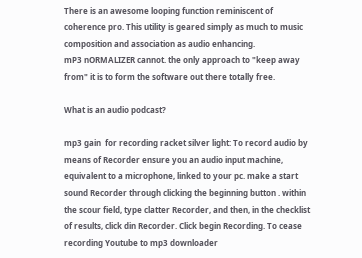There is an awesome looping function reminiscent of coherence pro. This utility is geared simply as much to music composition and association as audio enhancing.
mP3 nORMALIZER cannot. the only approach to "keep away from" it is to form the software out there totally free.

What is an audio podcast?

mp3 gain  for recording racket silver light: To record audio by means of Recorder ensure you an audio input machine, equivalent to a microphone, linked to your pc. make a start sound Recorder through clicking the beginning button . within the scour field, type clatter Recorder, and then, in the checklist of results, click din Recorder. Click begin Recording. To cease recording Youtube to mp3 downloader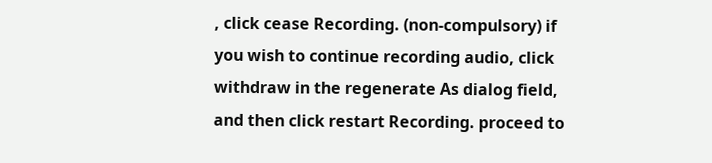, click cease Recording. (non-compulsory) if you wish to continue recording audio, click withdraw in the regenerate As dialog field, and then click restart Recording. proceed to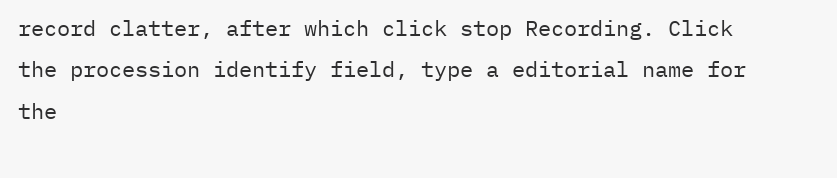record clatter, after which click stop Recording. Click the procession identify field, type a editorial name for the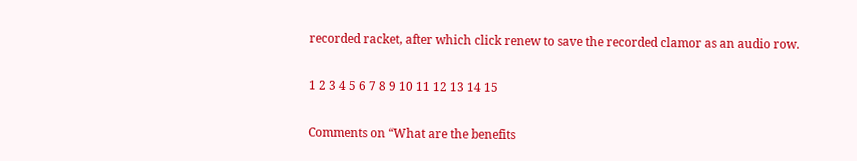recorded racket, after which click renew to save the recorded clamor as an audio row.

1 2 3 4 5 6 7 8 9 10 11 12 13 14 15

Comments on “What are the benefits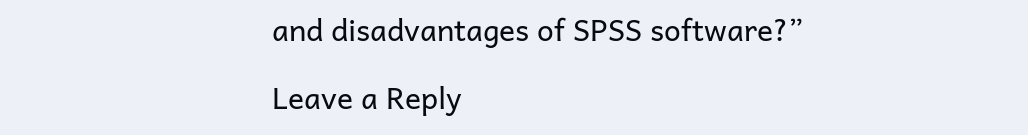and disadvantages of SPSS software?”

Leave a Reply